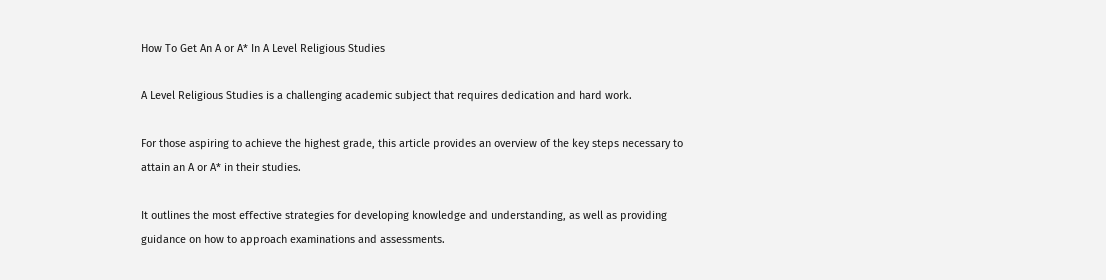How To Get An A or A* In A Level Religious Studies

A Level Religious Studies is a challenging academic subject that requires dedication and hard work.

For those aspiring to achieve the highest grade, this article provides an overview of the key steps necessary to attain an A or A* in their studies.

It outlines the most effective strategies for developing knowledge and understanding, as well as providing guidance on how to approach examinations and assessments.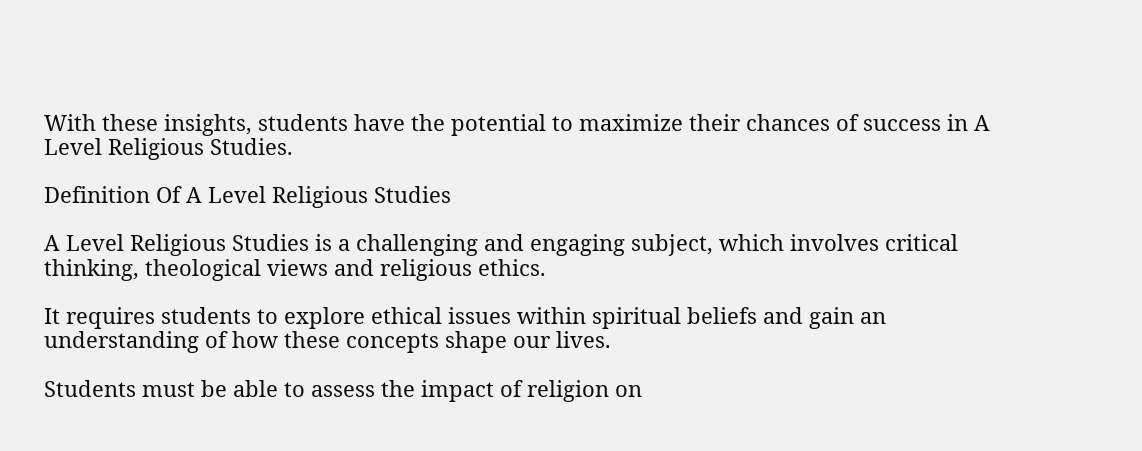With these insights, students have the potential to maximize their chances of success in A Level Religious Studies.

Definition Of A Level Religious Studies

A Level Religious Studies is a challenging and engaging subject, which involves critical thinking, theological views and religious ethics.

It requires students to explore ethical issues within spiritual beliefs and gain an understanding of how these concepts shape our lives.

Students must be able to assess the impact of religion on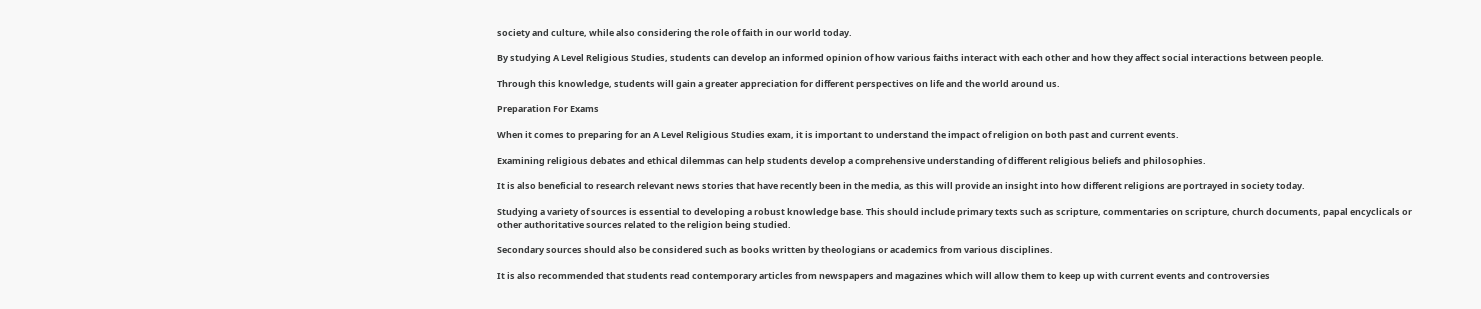society and culture, while also considering the role of faith in our world today.

By studying A Level Religious Studies, students can develop an informed opinion of how various faiths interact with each other and how they affect social interactions between people.

Through this knowledge, students will gain a greater appreciation for different perspectives on life and the world around us.

Preparation For Exams

When it comes to preparing for an A Level Religious Studies exam, it is important to understand the impact of religion on both past and current events.

Examining religious debates and ethical dilemmas can help students develop a comprehensive understanding of different religious beliefs and philosophies.

It is also beneficial to research relevant news stories that have recently been in the media, as this will provide an insight into how different religions are portrayed in society today.

Studying a variety of sources is essential to developing a robust knowledge base. This should include primary texts such as scripture, commentaries on scripture, church documents, papal encyclicals or other authoritative sources related to the religion being studied.

Secondary sources should also be considered such as books written by theologians or academics from various disciplines.

It is also recommended that students read contemporary articles from newspapers and magazines which will allow them to keep up with current events and controversies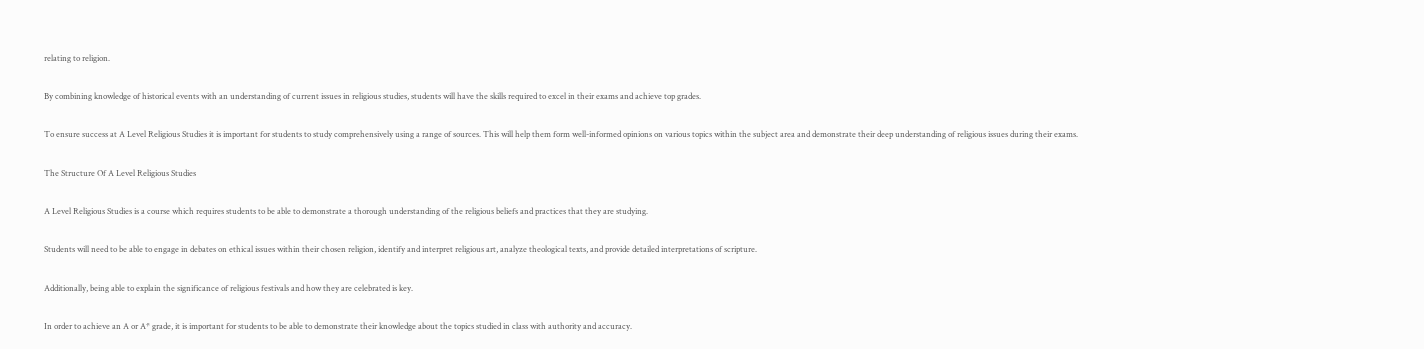relating to religion.

By combining knowledge of historical events with an understanding of current issues in religious studies, students will have the skills required to excel in their exams and achieve top grades.

To ensure success at A Level Religious Studies it is important for students to study comprehensively using a range of sources. This will help them form well-informed opinions on various topics within the subject area and demonstrate their deep understanding of religious issues during their exams.

The Structure Of A Level Religious Studies

A Level Religious Studies is a course which requires students to be able to demonstrate a thorough understanding of the religious beliefs and practices that they are studying.

Students will need to be able to engage in debates on ethical issues within their chosen religion, identify and interpret religious art, analyze theological texts, and provide detailed interpretations of scripture.

Additionally, being able to explain the significance of religious festivals and how they are celebrated is key.

In order to achieve an A or A* grade, it is important for students to be able to demonstrate their knowledge about the topics studied in class with authority and accuracy.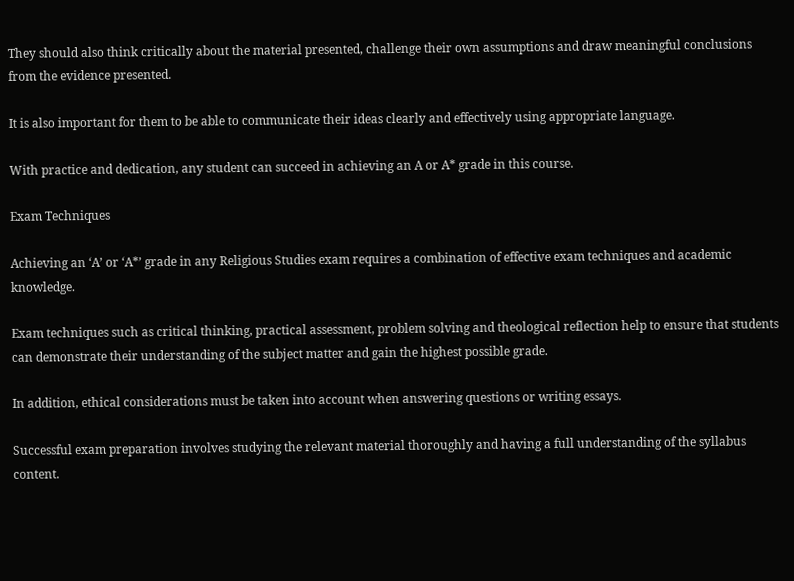They should also think critically about the material presented, challenge their own assumptions and draw meaningful conclusions from the evidence presented.

It is also important for them to be able to communicate their ideas clearly and effectively using appropriate language.

With practice and dedication, any student can succeed in achieving an A or A* grade in this course.

Exam Techniques

Achieving an ‘A’ or ‘A*’ grade in any Religious Studies exam requires a combination of effective exam techniques and academic knowledge.

Exam techniques such as critical thinking, practical assessment, problem solving and theological reflection help to ensure that students can demonstrate their understanding of the subject matter and gain the highest possible grade.

In addition, ethical considerations must be taken into account when answering questions or writing essays.

Successful exam preparation involves studying the relevant material thoroughly and having a full understanding of the syllabus content.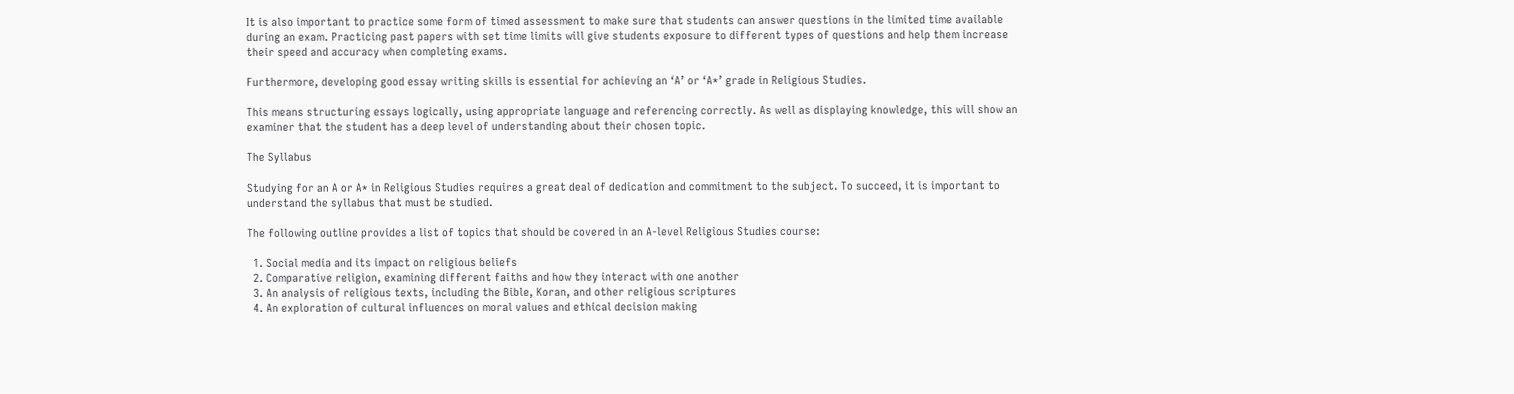It is also important to practice some form of timed assessment to make sure that students can answer questions in the limited time available during an exam. Practicing past papers with set time limits will give students exposure to different types of questions and help them increase their speed and accuracy when completing exams.

Furthermore, developing good essay writing skills is essential for achieving an ‘A’ or ‘A*’ grade in Religious Studies.

This means structuring essays logically, using appropriate language and referencing correctly. As well as displaying knowledge, this will show an examiner that the student has a deep level of understanding about their chosen topic.

The Syllabus

Studying for an A or A* in Religious Studies requires a great deal of dedication and commitment to the subject. To succeed, it is important to understand the syllabus that must be studied.

The following outline provides a list of topics that should be covered in an A-level Religious Studies course:

  1. Social media and its impact on religious beliefs
  2. Comparative religion, examining different faiths and how they interact with one another
  3. An analysis of religious texts, including the Bible, Koran, and other religious scriptures
  4. An exploration of cultural influences on moral values and ethical decision making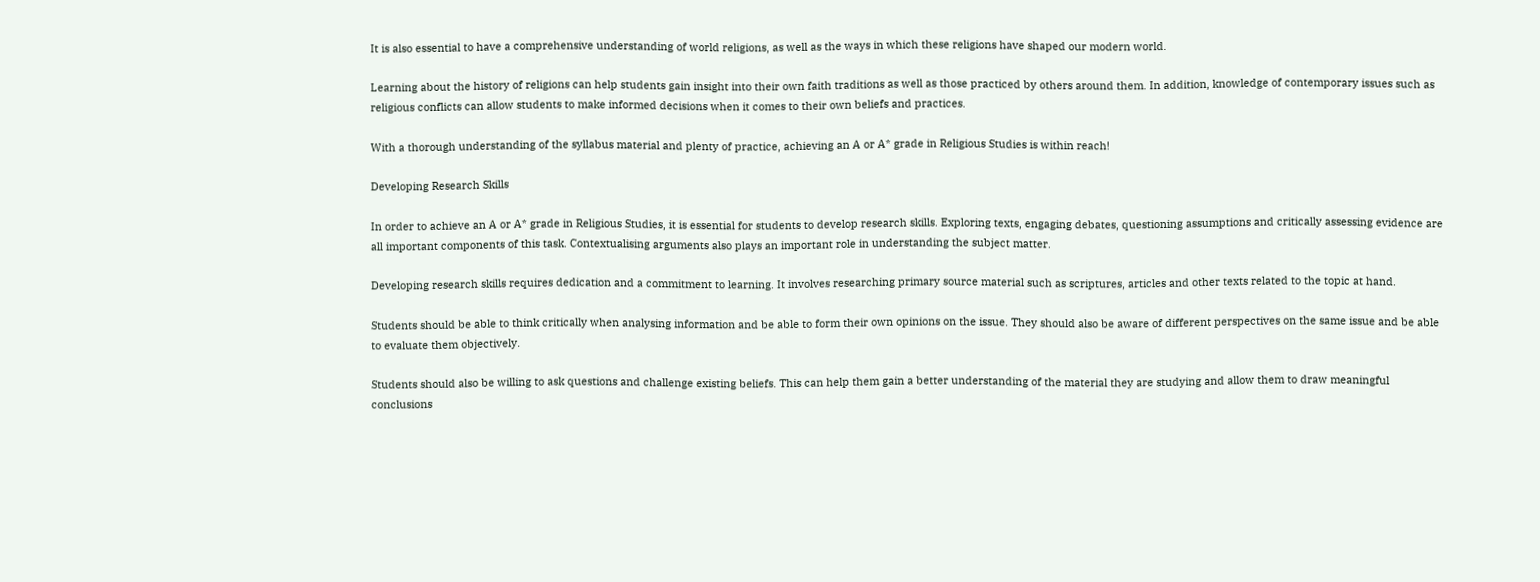It is also essential to have a comprehensive understanding of world religions, as well as the ways in which these religions have shaped our modern world.

Learning about the history of religions can help students gain insight into their own faith traditions as well as those practiced by others around them. In addition, knowledge of contemporary issues such as religious conflicts can allow students to make informed decisions when it comes to their own beliefs and practices.

With a thorough understanding of the syllabus material and plenty of practice, achieving an A or A* grade in Religious Studies is within reach!

Developing Research Skills

In order to achieve an A or A* grade in Religious Studies, it is essential for students to develop research skills. Exploring texts, engaging debates, questioning assumptions and critically assessing evidence are all important components of this task. Contextualising arguments also plays an important role in understanding the subject matter.

Developing research skills requires dedication and a commitment to learning. It involves researching primary source material such as scriptures, articles and other texts related to the topic at hand.

Students should be able to think critically when analysing information and be able to form their own opinions on the issue. They should also be aware of different perspectives on the same issue and be able to evaluate them objectively.

Students should also be willing to ask questions and challenge existing beliefs. This can help them gain a better understanding of the material they are studying and allow them to draw meaningful conclusions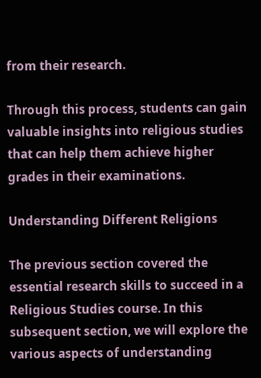from their research.

Through this process, students can gain valuable insights into religious studies that can help them achieve higher grades in their examinations.

Understanding Different Religions

The previous section covered the essential research skills to succeed in a Religious Studies course. In this subsequent section, we will explore the various aspects of understanding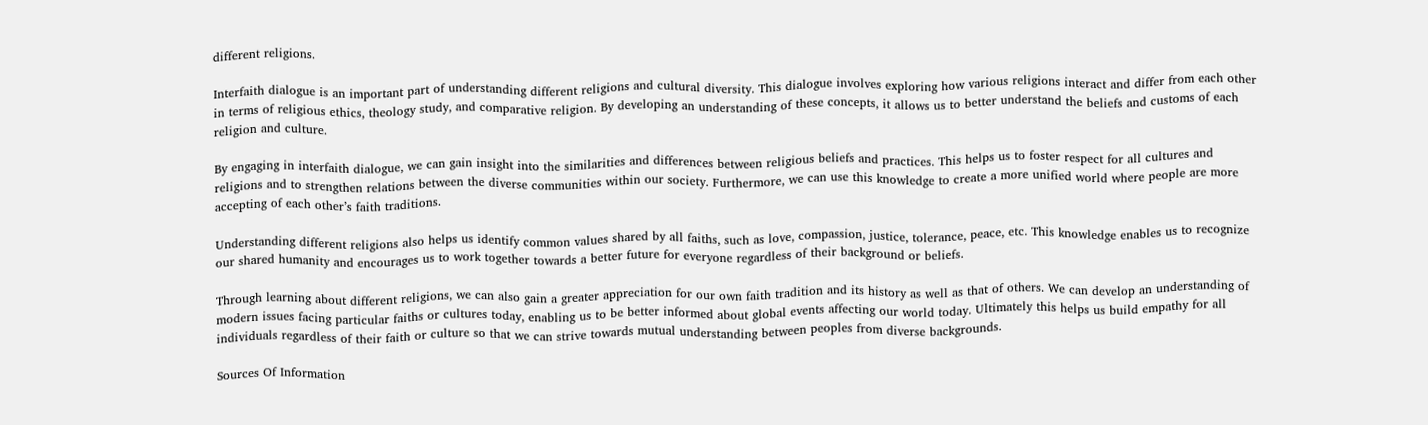different religions.

Interfaith dialogue is an important part of understanding different religions and cultural diversity. This dialogue involves exploring how various religions interact and differ from each other in terms of religious ethics, theology study, and comparative religion. By developing an understanding of these concepts, it allows us to better understand the beliefs and customs of each religion and culture.

By engaging in interfaith dialogue, we can gain insight into the similarities and differences between religious beliefs and practices. This helps us to foster respect for all cultures and religions and to strengthen relations between the diverse communities within our society. Furthermore, we can use this knowledge to create a more unified world where people are more accepting of each other’s faith traditions.

Understanding different religions also helps us identify common values shared by all faiths, such as love, compassion, justice, tolerance, peace, etc. This knowledge enables us to recognize our shared humanity and encourages us to work together towards a better future for everyone regardless of their background or beliefs.

Through learning about different religions, we can also gain a greater appreciation for our own faith tradition and its history as well as that of others. We can develop an understanding of modern issues facing particular faiths or cultures today, enabling us to be better informed about global events affecting our world today. Ultimately this helps us build empathy for all individuals regardless of their faith or culture so that we can strive towards mutual understanding between peoples from diverse backgrounds.

Sources Of Information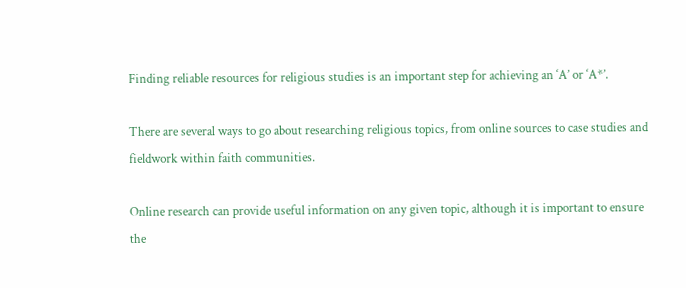Finding reliable resources for religious studies is an important step for achieving an ‘A’ or ‘A*’.

There are several ways to go about researching religious topics, from online sources to case studies and fieldwork within faith communities.

Online research can provide useful information on any given topic, although it is important to ensure the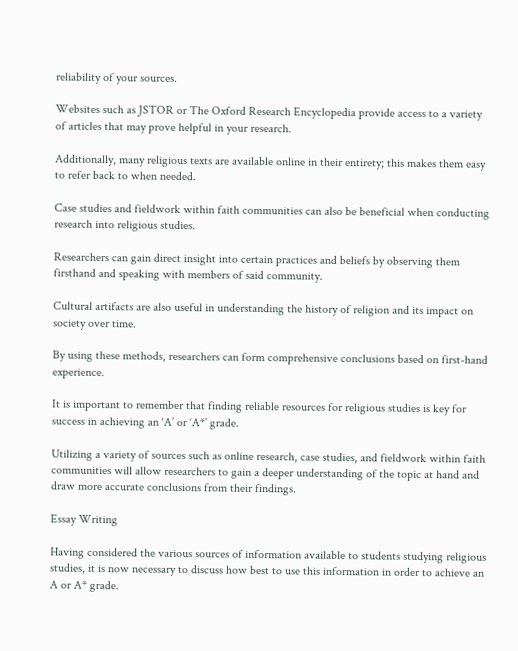reliability of your sources.

Websites such as JSTOR or The Oxford Research Encyclopedia provide access to a variety of articles that may prove helpful in your research.

Additionally, many religious texts are available online in their entirety; this makes them easy to refer back to when needed.

Case studies and fieldwork within faith communities can also be beneficial when conducting research into religious studies.

Researchers can gain direct insight into certain practices and beliefs by observing them firsthand and speaking with members of said community.

Cultural artifacts are also useful in understanding the history of religion and its impact on society over time.

By using these methods, researchers can form comprehensive conclusions based on first-hand experience.

It is important to remember that finding reliable resources for religious studies is key for success in achieving an ‘A’ or ‘A*’ grade.

Utilizing a variety of sources such as online research, case studies, and fieldwork within faith communities will allow researchers to gain a deeper understanding of the topic at hand and draw more accurate conclusions from their findings.

Essay Writing

Having considered the various sources of information available to students studying religious studies, it is now necessary to discuss how best to use this information in order to achieve an A or A* grade.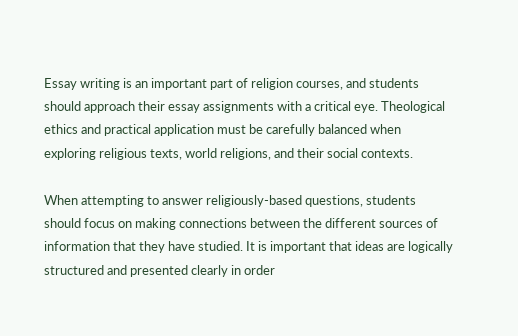Essay writing is an important part of religion courses, and students should approach their essay assignments with a critical eye. Theological ethics and practical application must be carefully balanced when exploring religious texts, world religions, and their social contexts.

When attempting to answer religiously-based questions, students should focus on making connections between the different sources of information that they have studied. It is important that ideas are logically structured and presented clearly in order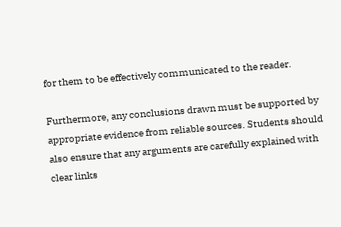for them to be effectively communicated to the reader.

Furthermore, any conclusions drawn must be supported by appropriate evidence from reliable sources. Students should also ensure that any arguments are carefully explained with clear links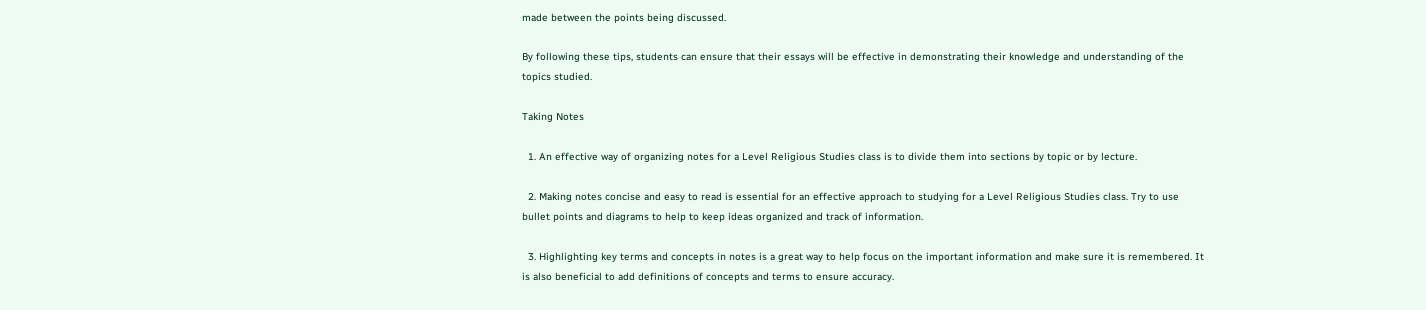made between the points being discussed.

By following these tips, students can ensure that their essays will be effective in demonstrating their knowledge and understanding of the topics studied.

Taking Notes

  1. An effective way of organizing notes for a Level Religious Studies class is to divide them into sections by topic or by lecture.

  2. Making notes concise and easy to read is essential for an effective approach to studying for a Level Religious Studies class. Try to use bullet points and diagrams to help to keep ideas organized and track of information.

  3. Highlighting key terms and concepts in notes is a great way to help focus on the important information and make sure it is remembered. It is also beneficial to add definitions of concepts and terms to ensure accuracy.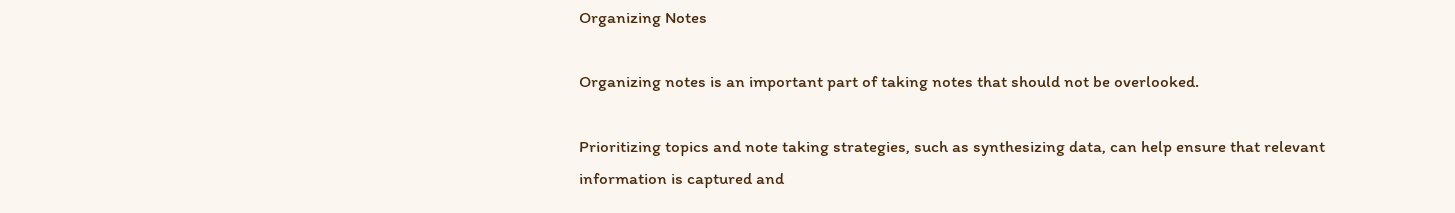Organizing Notes

Organizing notes is an important part of taking notes that should not be overlooked.

Prioritizing topics and note taking strategies, such as synthesizing data, can help ensure that relevant information is captured and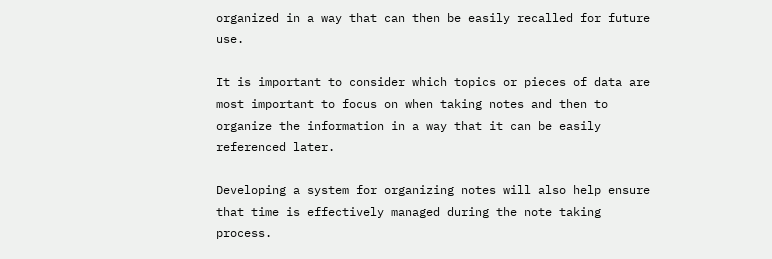organized in a way that can then be easily recalled for future use.

It is important to consider which topics or pieces of data are most important to focus on when taking notes and then to organize the information in a way that it can be easily referenced later.

Developing a system for organizing notes will also help ensure that time is effectively managed during the note taking process.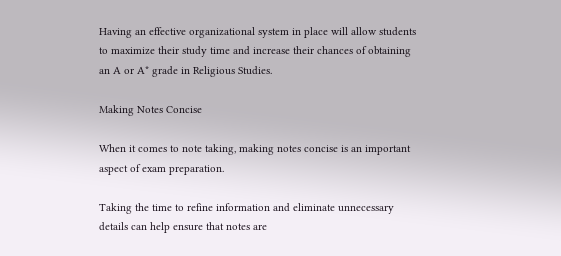Having an effective organizational system in place will allow students to maximize their study time and increase their chances of obtaining an A or A* grade in Religious Studies.

Making Notes Concise

When it comes to note taking, making notes concise is an important aspect of exam preparation.

Taking the time to refine information and eliminate unnecessary details can help ensure that notes are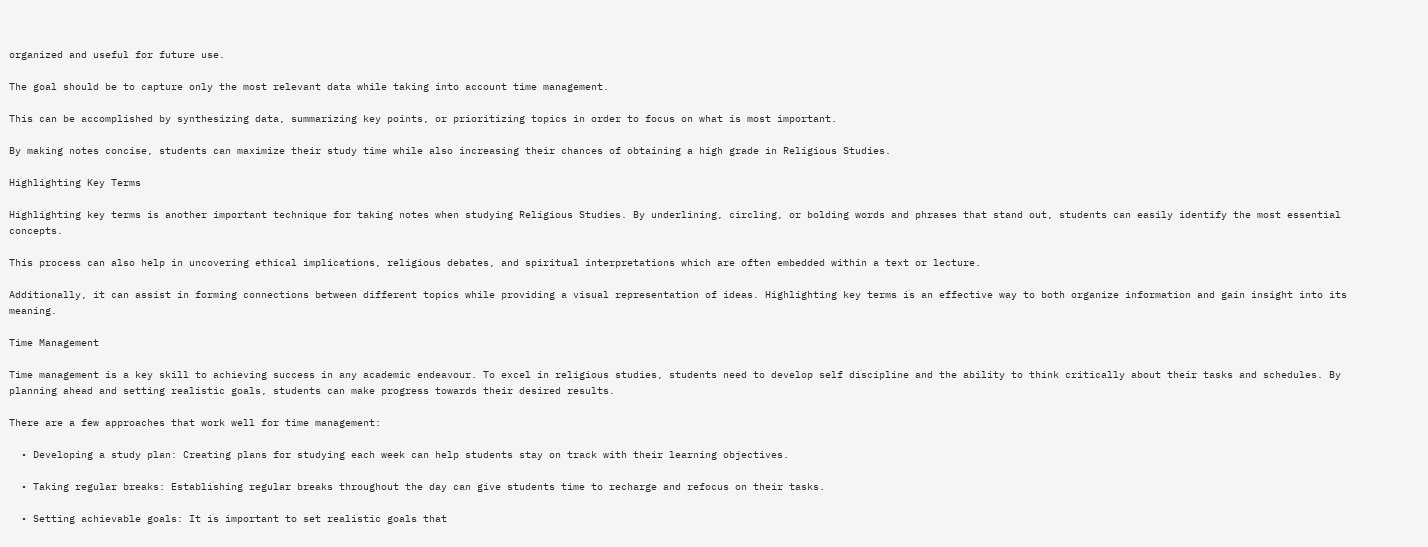organized and useful for future use.

The goal should be to capture only the most relevant data while taking into account time management.

This can be accomplished by synthesizing data, summarizing key points, or prioritizing topics in order to focus on what is most important.

By making notes concise, students can maximize their study time while also increasing their chances of obtaining a high grade in Religious Studies.

Highlighting Key Terms

Highlighting key terms is another important technique for taking notes when studying Religious Studies. By underlining, circling, or bolding words and phrases that stand out, students can easily identify the most essential concepts.

This process can also help in uncovering ethical implications, religious debates, and spiritual interpretations which are often embedded within a text or lecture.

Additionally, it can assist in forming connections between different topics while providing a visual representation of ideas. Highlighting key terms is an effective way to both organize information and gain insight into its meaning.

Time Management

Time management is a key skill to achieving success in any academic endeavour. To excel in religious studies, students need to develop self discipline and the ability to think critically about their tasks and schedules. By planning ahead and setting realistic goals, students can make progress towards their desired results.

There are a few approaches that work well for time management:

  • Developing a study plan: Creating plans for studying each week can help students stay on track with their learning objectives.

  • Taking regular breaks: Establishing regular breaks throughout the day can give students time to recharge and refocus on their tasks.

  • Setting achievable goals: It is important to set realistic goals that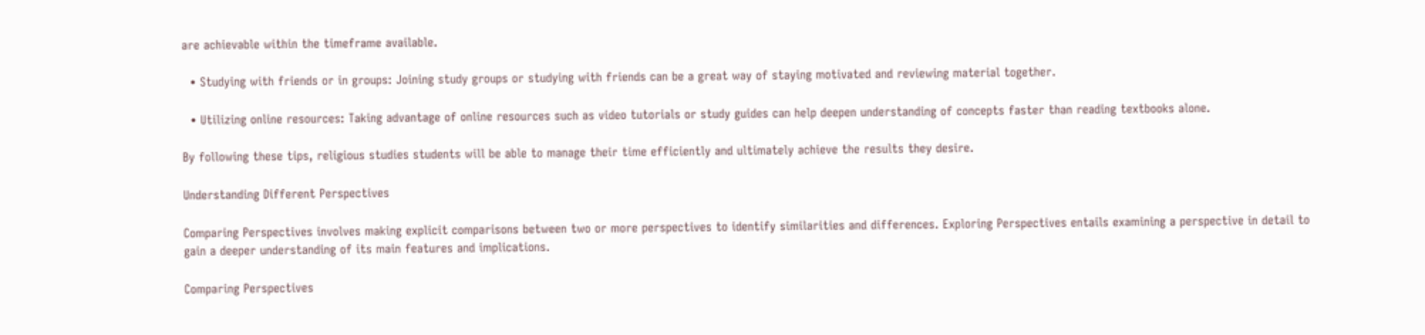are achievable within the timeframe available.

  • Studying with friends or in groups: Joining study groups or studying with friends can be a great way of staying motivated and reviewing material together.

  • Utilizing online resources: Taking advantage of online resources such as video tutorials or study guides can help deepen understanding of concepts faster than reading textbooks alone.

By following these tips, religious studies students will be able to manage their time efficiently and ultimately achieve the results they desire.

Understanding Different Perspectives

Comparing Perspectives involves making explicit comparisons between two or more perspectives to identify similarities and differences. Exploring Perspectives entails examining a perspective in detail to gain a deeper understanding of its main features and implications.

Comparing Perspectives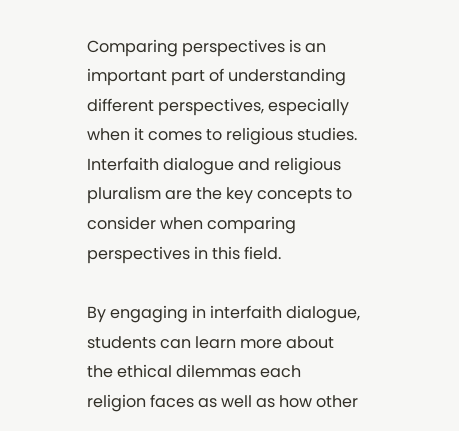Comparing perspectives is an important part of understanding different perspectives, especially when it comes to religious studies. Interfaith dialogue and religious pluralism are the key concepts to consider when comparing perspectives in this field.

By engaging in interfaith dialogue, students can learn more about the ethical dilemmas each religion faces as well as how other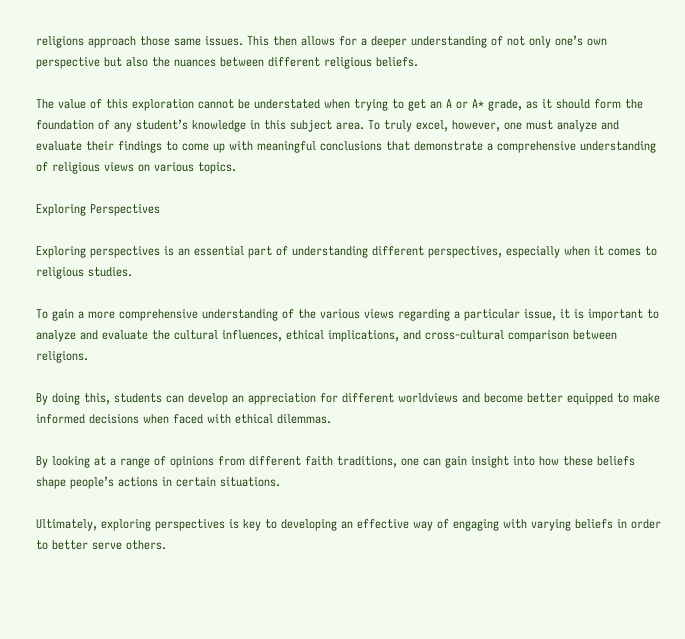religions approach those same issues. This then allows for a deeper understanding of not only one’s own perspective but also the nuances between different religious beliefs.

The value of this exploration cannot be understated when trying to get an A or A* grade, as it should form the foundation of any student’s knowledge in this subject area. To truly excel, however, one must analyze and evaluate their findings to come up with meaningful conclusions that demonstrate a comprehensive understanding of religious views on various topics.

Exploring Perspectives

Exploring perspectives is an essential part of understanding different perspectives, especially when it comes to religious studies.

To gain a more comprehensive understanding of the various views regarding a particular issue, it is important to analyze and evaluate the cultural influences, ethical implications, and cross-cultural comparison between religions.

By doing this, students can develop an appreciation for different worldviews and become better equipped to make informed decisions when faced with ethical dilemmas.

By looking at a range of opinions from different faith traditions, one can gain insight into how these beliefs shape people’s actions in certain situations.

Ultimately, exploring perspectives is key to developing an effective way of engaging with varying beliefs in order to better serve others.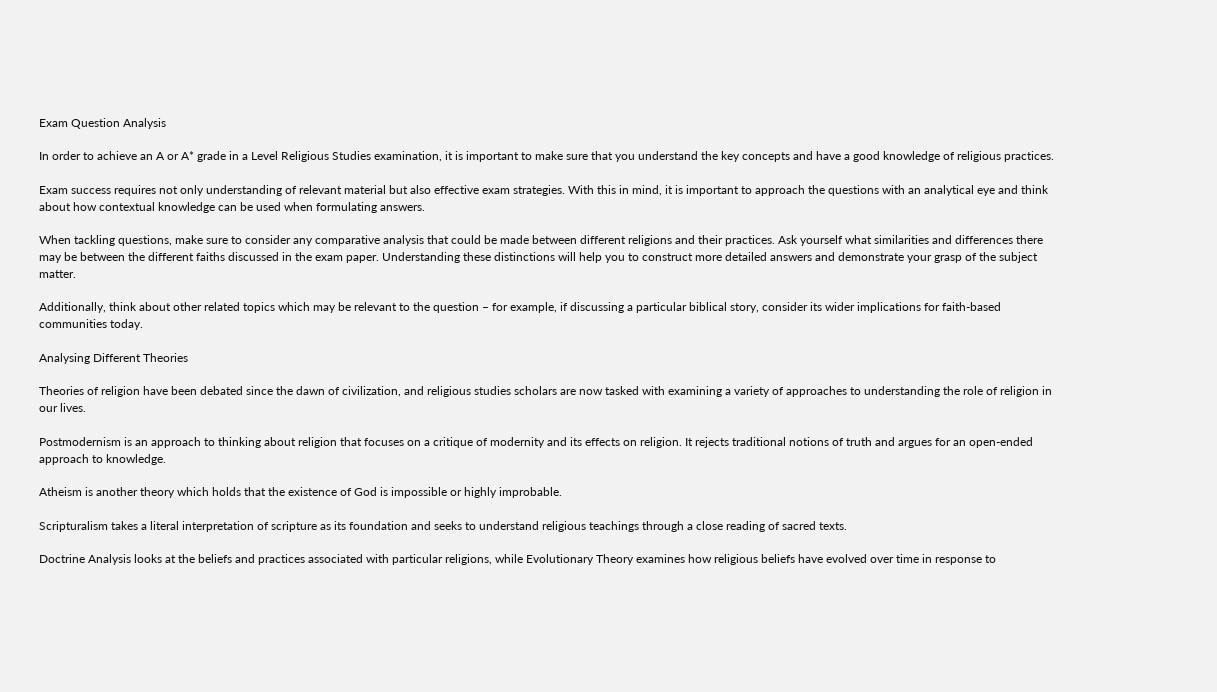Exam Question Analysis

In order to achieve an A or A* grade in a Level Religious Studies examination, it is important to make sure that you understand the key concepts and have a good knowledge of religious practices.

Exam success requires not only understanding of relevant material but also effective exam strategies. With this in mind, it is important to approach the questions with an analytical eye and think about how contextual knowledge can be used when formulating answers.

When tackling questions, make sure to consider any comparative analysis that could be made between different religions and their practices. Ask yourself what similarities and differences there may be between the different faiths discussed in the exam paper. Understanding these distinctions will help you to construct more detailed answers and demonstrate your grasp of the subject matter.

Additionally, think about other related topics which may be relevant to the question – for example, if discussing a particular biblical story, consider its wider implications for faith-based communities today.

Analysing Different Theories

Theories of religion have been debated since the dawn of civilization, and religious studies scholars are now tasked with examining a variety of approaches to understanding the role of religion in our lives.

Postmodernism is an approach to thinking about religion that focuses on a critique of modernity and its effects on religion. It rejects traditional notions of truth and argues for an open-ended approach to knowledge.

Atheism is another theory which holds that the existence of God is impossible or highly improbable.

Scripturalism takes a literal interpretation of scripture as its foundation and seeks to understand religious teachings through a close reading of sacred texts.

Doctrine Analysis looks at the beliefs and practices associated with particular religions, while Evolutionary Theory examines how religious beliefs have evolved over time in response to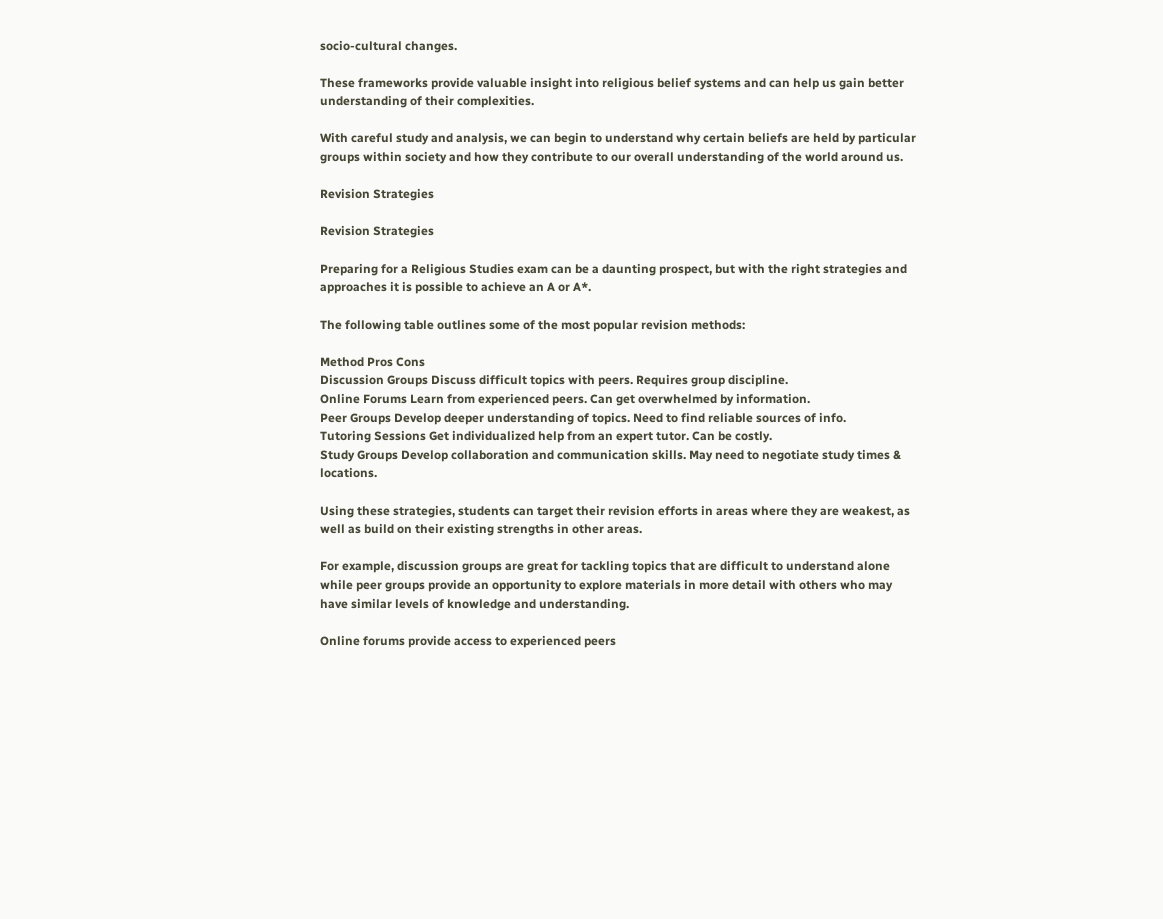socio-cultural changes.

These frameworks provide valuable insight into religious belief systems and can help us gain better understanding of their complexities.

With careful study and analysis, we can begin to understand why certain beliefs are held by particular groups within society and how they contribute to our overall understanding of the world around us.

Revision Strategies

Revision Strategies

Preparing for a Religious Studies exam can be a daunting prospect, but with the right strategies and approaches it is possible to achieve an A or A*.

The following table outlines some of the most popular revision methods:

Method Pros Cons
Discussion Groups Discuss difficult topics with peers. Requires group discipline.
Online Forums Learn from experienced peers. Can get overwhelmed by information.
Peer Groups Develop deeper understanding of topics. Need to find reliable sources of info.
Tutoring Sessions Get individualized help from an expert tutor. Can be costly.
Study Groups Develop collaboration and communication skills. May need to negotiate study times & locations.

Using these strategies, students can target their revision efforts in areas where they are weakest, as well as build on their existing strengths in other areas.

For example, discussion groups are great for tackling topics that are difficult to understand alone while peer groups provide an opportunity to explore materials in more detail with others who may have similar levels of knowledge and understanding.

Online forums provide access to experienced peers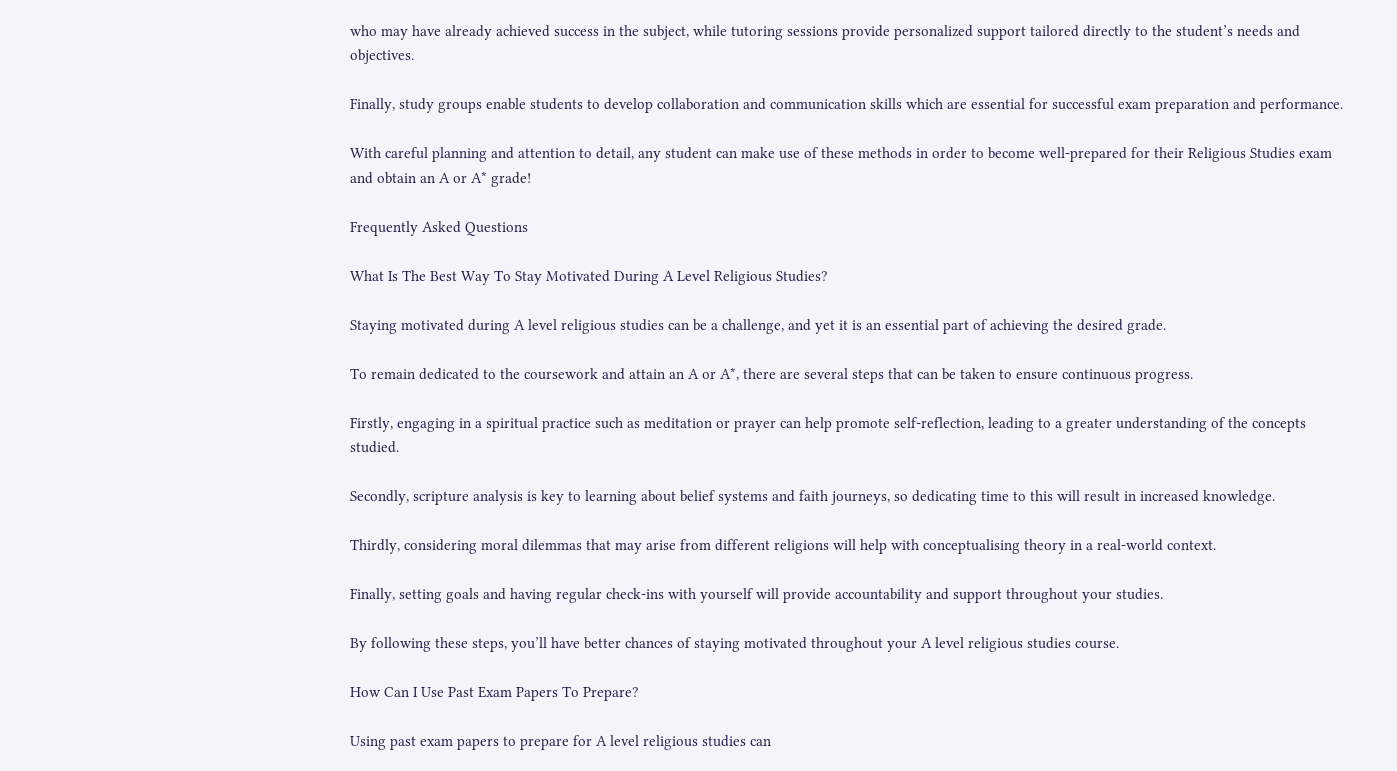who may have already achieved success in the subject, while tutoring sessions provide personalized support tailored directly to the student’s needs and objectives.

Finally, study groups enable students to develop collaboration and communication skills which are essential for successful exam preparation and performance.

With careful planning and attention to detail, any student can make use of these methods in order to become well-prepared for their Religious Studies exam and obtain an A or A* grade!

Frequently Asked Questions

What Is The Best Way To Stay Motivated During A Level Religious Studies?

Staying motivated during A level religious studies can be a challenge, and yet it is an essential part of achieving the desired grade.

To remain dedicated to the coursework and attain an A or A*, there are several steps that can be taken to ensure continuous progress.

Firstly, engaging in a spiritual practice such as meditation or prayer can help promote self-reflection, leading to a greater understanding of the concepts studied.

Secondly, scripture analysis is key to learning about belief systems and faith journeys, so dedicating time to this will result in increased knowledge.

Thirdly, considering moral dilemmas that may arise from different religions will help with conceptualising theory in a real-world context.

Finally, setting goals and having regular check-ins with yourself will provide accountability and support throughout your studies.

By following these steps, you’ll have better chances of staying motivated throughout your A level religious studies course.

How Can I Use Past Exam Papers To Prepare?

Using past exam papers to prepare for A level religious studies can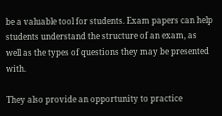be a valuable tool for students. Exam papers can help students understand the structure of an exam, as well as the types of questions they may be presented with.

They also provide an opportunity to practice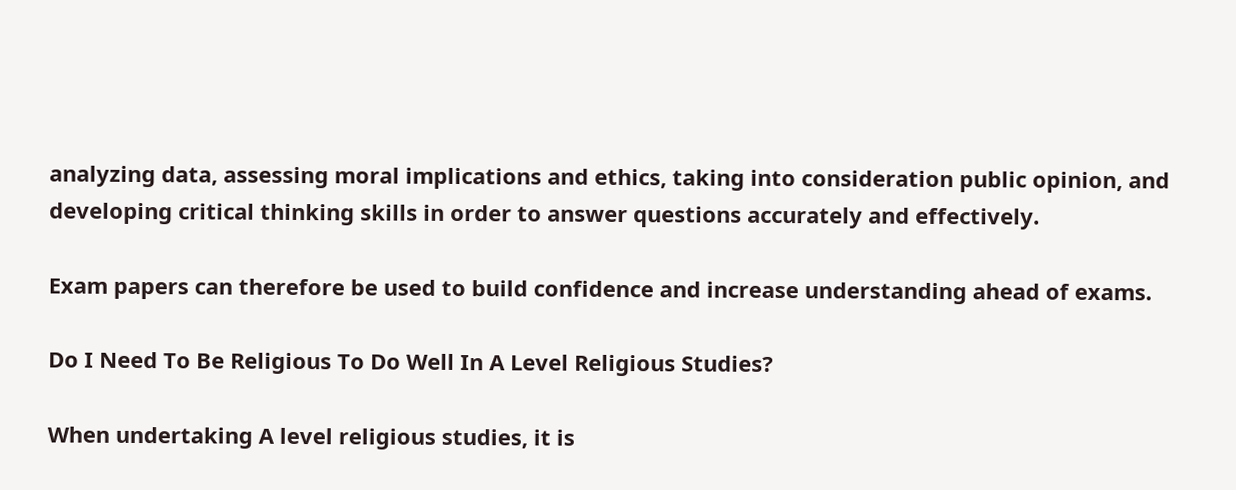analyzing data, assessing moral implications and ethics, taking into consideration public opinion, and developing critical thinking skills in order to answer questions accurately and effectively.

Exam papers can therefore be used to build confidence and increase understanding ahead of exams.

Do I Need To Be Religious To Do Well In A Level Religious Studies?

When undertaking A level religious studies, it is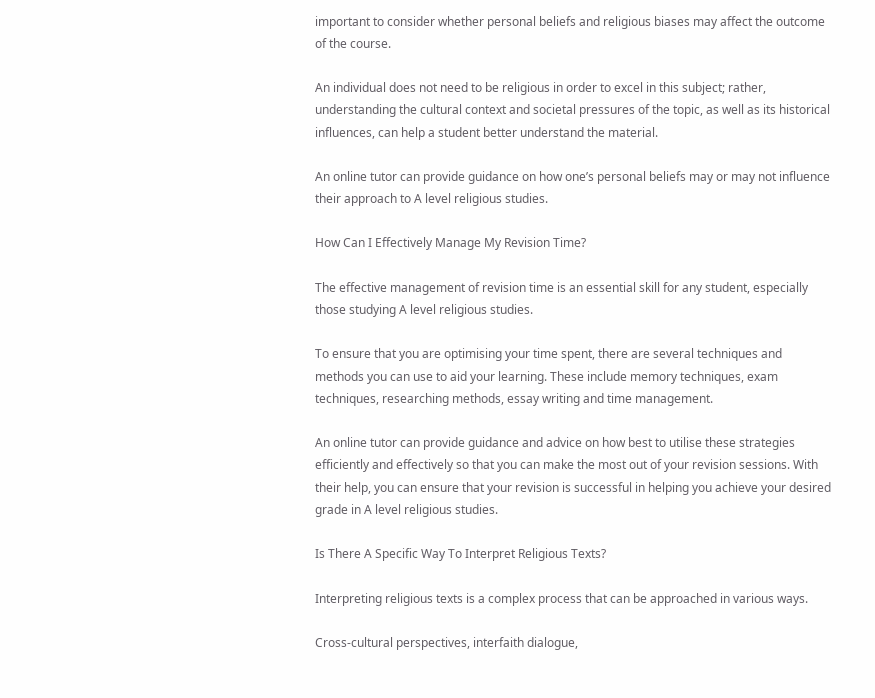important to consider whether personal beliefs and religious biases may affect the outcome of the course.

An individual does not need to be religious in order to excel in this subject; rather, understanding the cultural context and societal pressures of the topic, as well as its historical influences, can help a student better understand the material.

An online tutor can provide guidance on how one’s personal beliefs may or may not influence their approach to A level religious studies.

How Can I Effectively Manage My Revision Time?

The effective management of revision time is an essential skill for any student, especially those studying A level religious studies.

To ensure that you are optimising your time spent, there are several techniques and methods you can use to aid your learning. These include memory techniques, exam techniques, researching methods, essay writing and time management.

An online tutor can provide guidance and advice on how best to utilise these strategies efficiently and effectively so that you can make the most out of your revision sessions. With their help, you can ensure that your revision is successful in helping you achieve your desired grade in A level religious studies.

Is There A Specific Way To Interpret Religious Texts?

Interpreting religious texts is a complex process that can be approached in various ways.

Cross-cultural perspectives, interfaith dialogue,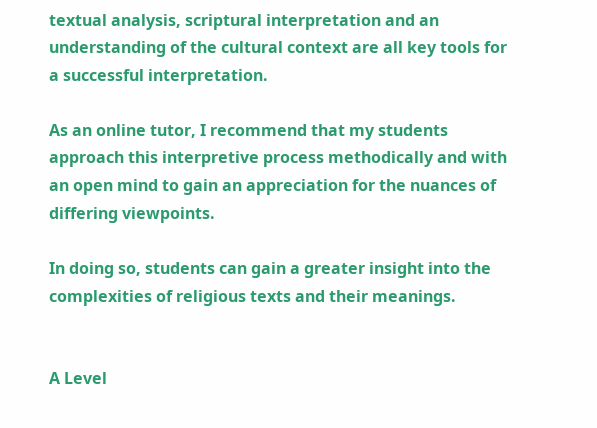textual analysis, scriptural interpretation and an understanding of the cultural context are all key tools for a successful interpretation.

As an online tutor, I recommend that my students approach this interpretive process methodically and with an open mind to gain an appreciation for the nuances of differing viewpoints.

In doing so, students can gain a greater insight into the complexities of religious texts and their meanings.


A Level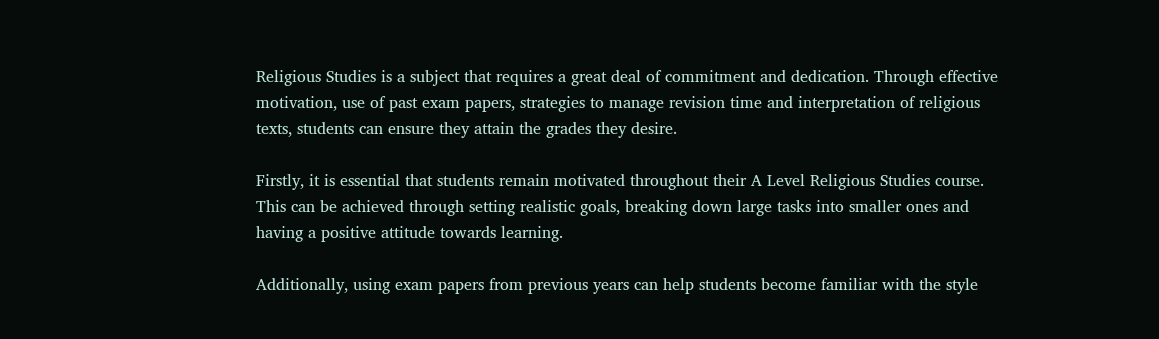Religious Studies is a subject that requires a great deal of commitment and dedication. Through effective motivation, use of past exam papers, strategies to manage revision time and interpretation of religious texts, students can ensure they attain the grades they desire.

Firstly, it is essential that students remain motivated throughout their A Level Religious Studies course. This can be achieved through setting realistic goals, breaking down large tasks into smaller ones and having a positive attitude towards learning.

Additionally, using exam papers from previous years can help students become familiar with the style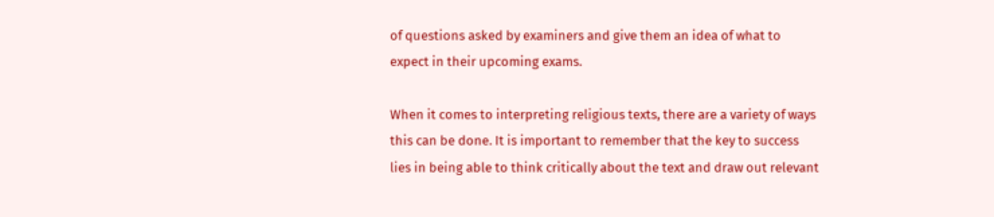of questions asked by examiners and give them an idea of what to expect in their upcoming exams.

When it comes to interpreting religious texts, there are a variety of ways this can be done. It is important to remember that the key to success lies in being able to think critically about the text and draw out relevant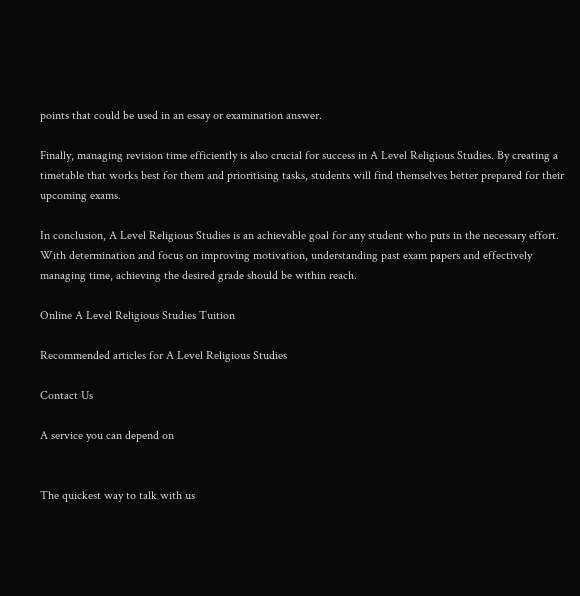points that could be used in an essay or examination answer.

Finally, managing revision time efficiently is also crucial for success in A Level Religious Studies. By creating a timetable that works best for them and prioritising tasks, students will find themselves better prepared for their upcoming exams.

In conclusion, A Level Religious Studies is an achievable goal for any student who puts in the necessary effort. With determination and focus on improving motivation, understanding past exam papers and effectively managing time, achieving the desired grade should be within reach.

Online A Level Religious Studies Tuition

Recommended articles for A Level Religious Studies

Contact Us

A service you can depend on


The quickest way to talk with us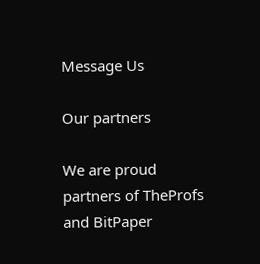Message Us

Our partners

We are proud partners of TheProfs and BitPaper